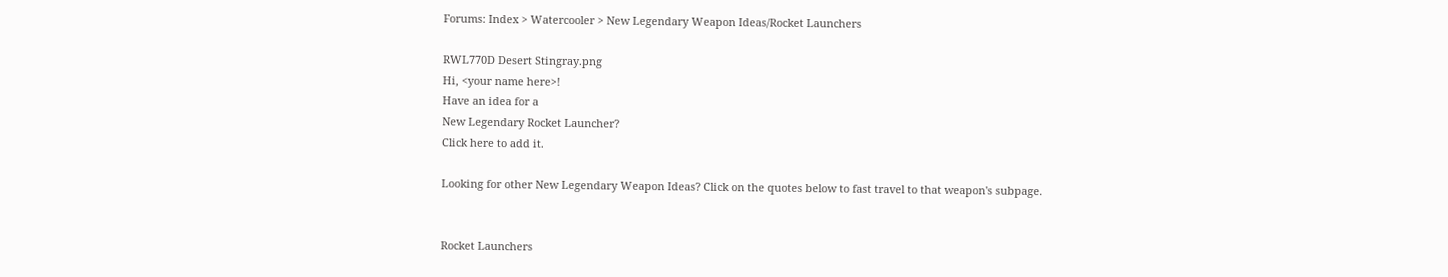Forums: Index > Watercooler > New Legendary Weapon Ideas/Rocket Launchers

RWL770D Desert Stingray.png
Hi, <your name here>!
Have an idea for a
New Legendary Rocket Launcher?
Click here to add it.

Looking for other New Legendary Weapon Ideas? Click on the quotes below to fast travel to that weapon's subpage.


Rocket Launchers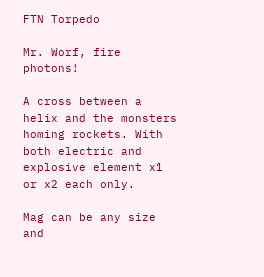FTN Torpedo

Mr. Worf, fire photons!

A cross between a helix and the monsters homing rockets. With both electric and explosive element x1 or x2 each only.

Mag can be any size and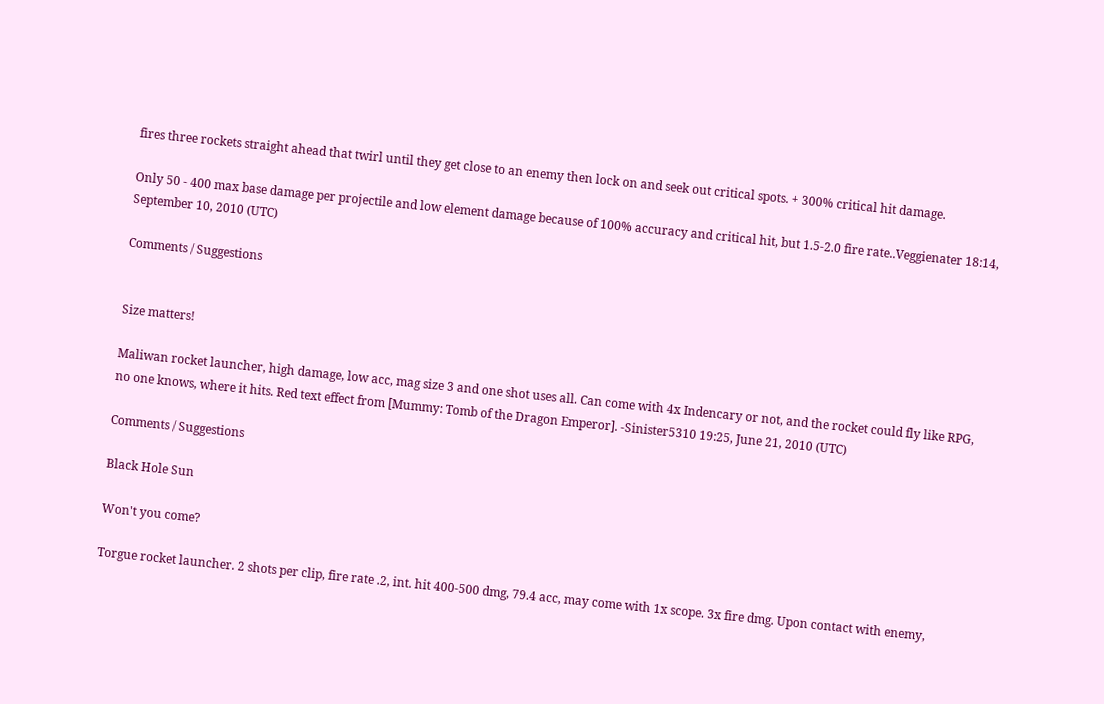fires three rockets straight ahead that twirl until they get close to an enemy then lock on and seek out critical spots. + 300% critical hit damage.

Only 50 - 400 max base damage per projectile and low element damage because of 100% accuracy and critical hit, but 1.5-2.0 fire rate..Veggienater 18:14, September 10, 2010 (UTC)

Comments / Suggestions


Size matters!

Maliwan rocket launcher, high damage, low acc, mag size 3 and one shot uses all. Can come with 4x Indencary or not, and the rocket could fly like RPG, no one knows, where it hits. Red text effect from [Mummy: Tomb of the Dragon Emperor]. -Sinister5310 19:25, June 21, 2010 (UTC)

Comments / Suggestions

Black Hole Sun

Won't you come?

Torgue rocket launcher. 2 shots per clip, fire rate .2, int. hit 400-500 dmg, 79.4 acc, may come with 1x scope. 3x fire dmg. Upon contact with enemy,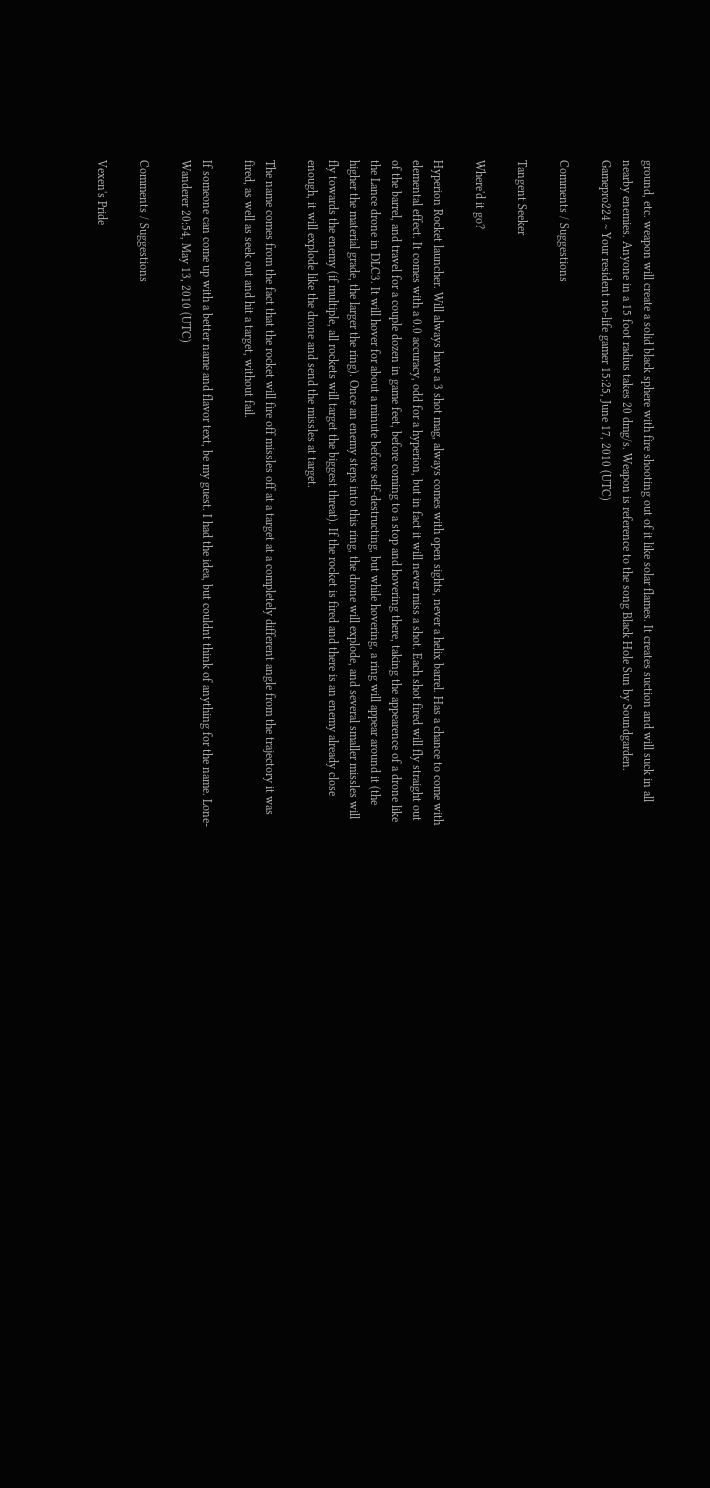ground, etc. weapon will create a solid black sphere with fire shooting out of it like solar flames. It creates suction and will suck in all nearby enemies. Anyone in a 15 foot radius takes 20 dmg/s. Weapon is reference to the song Black Hole Sun by Soundgarden. Gamepro224 ~ Your resident no-life gamer 15:25, June 17, 2010 (UTC)

Comments / Suggestions

Tangent Seeker

Where'd it go?

Hyperion Rocket launcher. Will always have a 3 shot mag, always comes with open sights, never a helix barrel. Has a chance to come with elemental effect. It comes with a 0.0 accuracy, odd for a hyperion, but in fact it will never miss a shot. Each shot fired will fly straight out of the barrel, and travel for a couple dozen in game feet, before coming to a stop and hovering there, taking the appearence of a drone like the Lance drone in DLC3. It will hover for about a minute before self-destructing, but while hovering, a ring will appear around it (the higher the material grade, the larger the ring). Once an enemy steps into this ring, the drone will explode, and several smaller missles will fly towards the enemy (if multiple, all rockets will target the biggest threat). If the rocket is fired and there is an enemy already close enough, it will explode like the drone and send the missles at target.

The name comes from the fact that the rocket will fire off missles off at a target at a completely different angle from the trajectory it was fired, as well as seek out and hit a target, without fail.

If someone can come up with a better name and flavor text, be my guest. I had the idea, but couldnt think of anything for the name. Lone-Wanderer 20:54, May 13, 2010 (UTC)

Comments / Suggestions

Vexen's Pride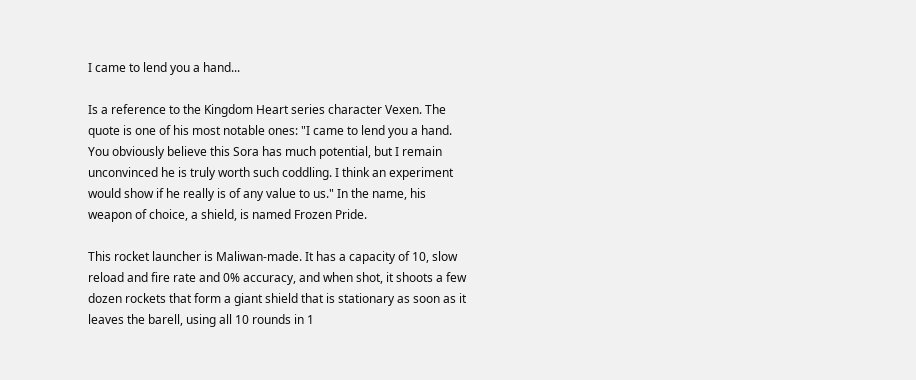I came to lend you a hand...

Is a reference to the Kingdom Heart series character Vexen. The quote is one of his most notable ones: "I came to lend you a hand. You obviously believe this Sora has much potential, but I remain unconvinced he is truly worth such coddling. I think an experiment would show if he really is of any value to us." In the name, his weapon of choice, a shield, is named Frozen Pride.

This rocket launcher is Maliwan-made. It has a capacity of 10, slow reload and fire rate and 0% accuracy, and when shot, it shoots a few dozen rockets that form a giant shield that is stationary as soon as it leaves the barell, using all 10 rounds in 1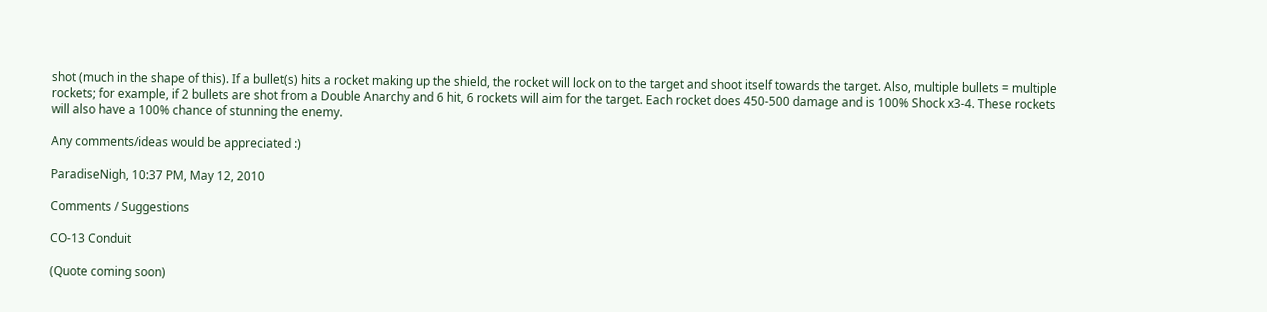shot (much in the shape of this). If a bullet(s) hits a rocket making up the shield, the rocket will lock on to the target and shoot itself towards the target. Also, multiple bullets = multiple rockets; for example, if 2 bullets are shot from a Double Anarchy and 6 hit, 6 rockets will aim for the target. Each rocket does 450-500 damage and is 100% Shock x3-4. These rockets will also have a 100% chance of stunning the enemy.

Any comments/ideas would be appreciated :)

ParadiseNigh, 10:37 PM, May 12, 2010

Comments / Suggestions

CO-13 Conduit

(Quote coming soon)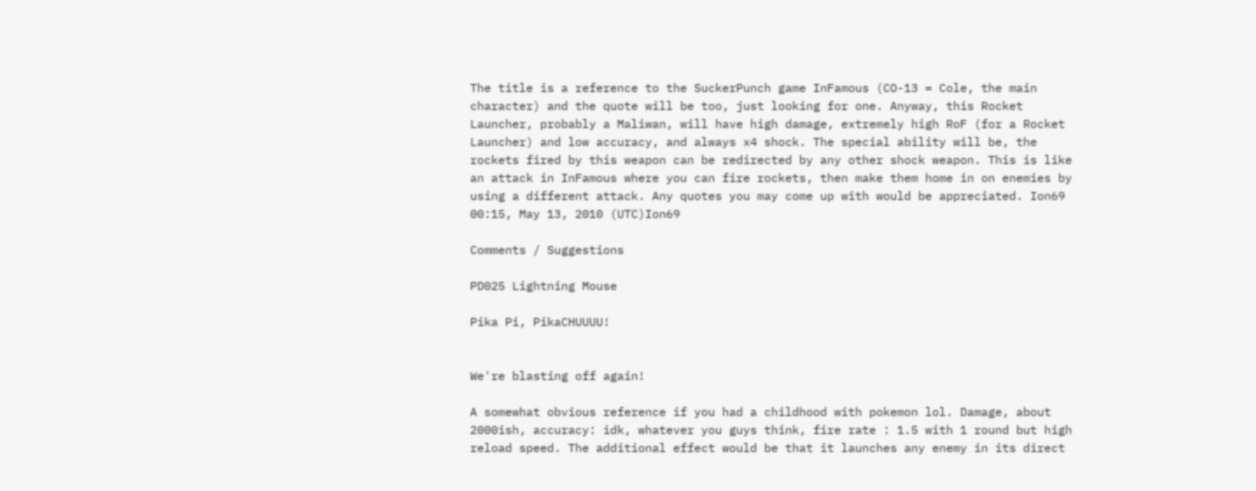The title is a reference to the SuckerPunch game InFamous (CO-13 = Cole, the main character) and the quote will be too, just looking for one. Anyway, this Rocket Launcher, probably a Maliwan, will have high damage, extremely high RoF (for a Rocket Launcher) and low accuracy, and always x4 shock. The special ability will be, the rockets fired by this weapon can be redirected by any other shock weapon. This is like an attack in InFamous where you can fire rockets, then make them home in on enemies by using a different attack. Any quotes you may come up with would be appreciated. Ion69 00:15, May 13, 2010 (UTC)Ion69

Comments / Suggestions

PD025 Lightning Mouse

Pika Pi, PikaCHUUUU!


We're blasting off again!

A somewhat obvious reference if you had a childhood with pokemon lol. Damage, about 2000ish, accuracy: idk, whatever you guys think, fire rate : 1.5 with 1 round but high reload speed. The additional effect would be that it launches any enemy in its direct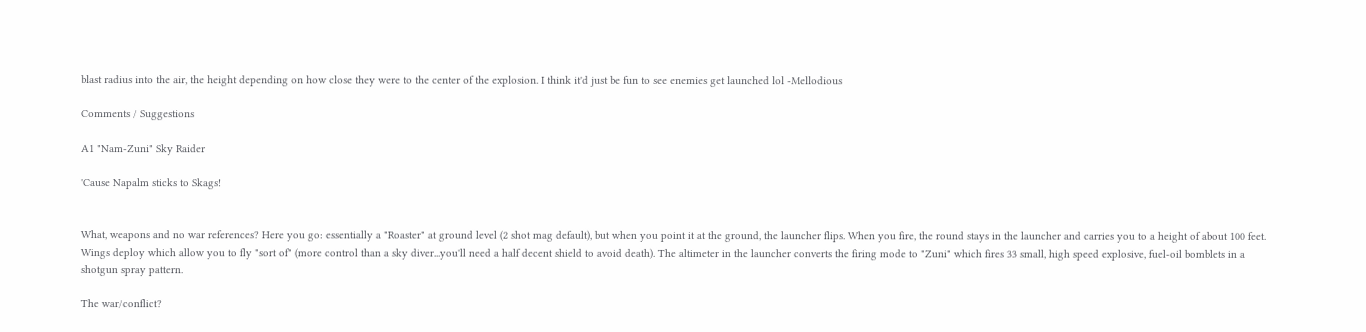blast radius into the air, the height depending on how close they were to the center of the explosion. I think it'd just be fun to see enemies get launched lol -Mellodious

Comments / Suggestions

A1 "Nam-Zuni" Sky Raider

'Cause Napalm sticks to Skags!


What, weapons and no war references? Here you go: essentially a "Roaster" at ground level (2 shot mag default), but when you point it at the ground, the launcher flips. When you fire, the round stays in the launcher and carries you to a height of about 100 feet. Wings deploy which allow you to fly "sort of" (more control than a sky diver...you'll need a half decent shield to avoid death). The altimeter in the launcher converts the firing mode to "Zuni" which fires 33 small, high speed explosive, fuel-oil bomblets in a shotgun spray pattern.

The war/conflict?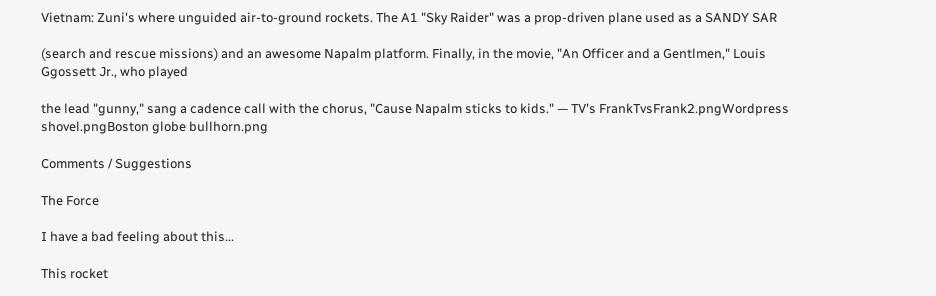Vietnam: Zuni's where unguided air-to-ground rockets. The A1 "Sky Raider" was a prop-driven plane used as a SANDY SAR

(search and rescue missions) and an awesome Napalm platform. Finally, in the movie, "An Officer and a Gentlmen," Louis Ggossett Jr., who played

the lead "gunny," sang a cadence call with the chorus, "Cause Napalm sticks to kids." — TV's FrankTvsFrank2.pngWordpress shovel.pngBoston globe bullhorn.png

Comments / Suggestions

The Force

I have a bad feeling about this...

This rocket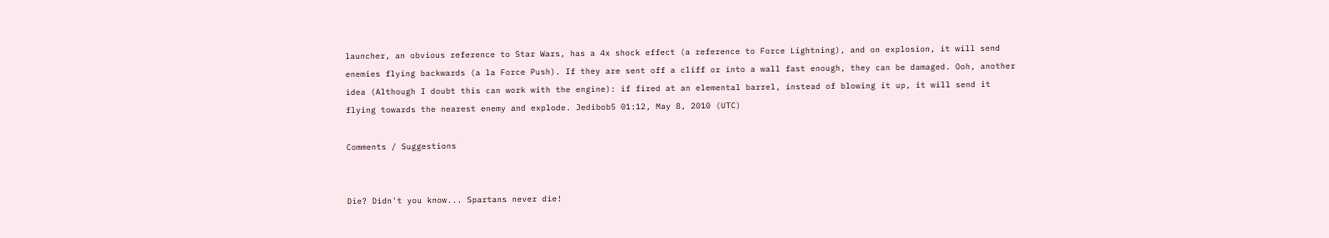launcher, an obvious reference to Star Wars, has a 4x shock effect (a reference to Force Lightning), and on explosion, it will send enemies flying backwards (a la Force Push). If they are sent off a cliff or into a wall fast enough, they can be damaged. Ooh, another idea (Although I doubt this can work with the engine): if fired at an elemental barrel, instead of blowing it up, it will send it flying towards the nearest enemy and explode. Jedibob5 01:12, May 8, 2010 (UTC)

Comments / Suggestions


Die? Didn't you know... Spartans never die!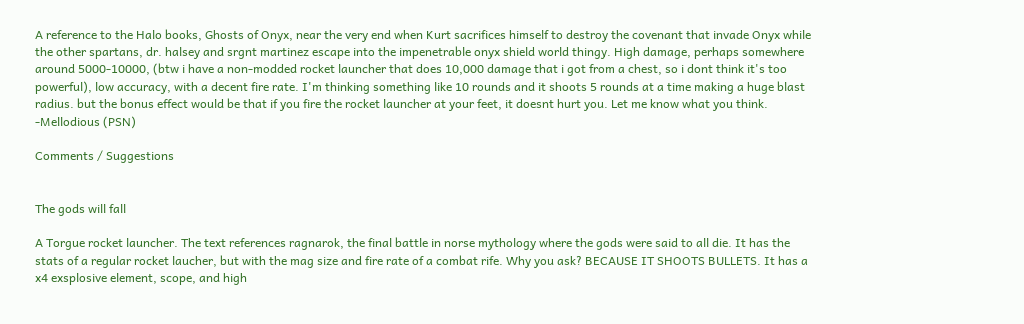A reference to the Halo books, Ghosts of Onyx, near the very end when Kurt sacrifices himself to destroy the covenant that invade Onyx while the other spartans, dr. halsey and srgnt martinez escape into the impenetrable onyx shield world thingy. High damage, perhaps somewhere around 5000-10000, (btw i have a non-modded rocket launcher that does 10,000 damage that i got from a chest, so i dont think it's too powerful), low accuracy, with a decent fire rate. I'm thinking something like 10 rounds and it shoots 5 rounds at a time making a huge blast radius. but the bonus effect would be that if you fire the rocket launcher at your feet, it doesnt hurt you. Let me know what you think. -Mellodious (PSN)

Comments / Suggestions


The gods will fall

A Torgue rocket launcher. The text references ragnarok, the final battle in norse mythology where the gods were said to all die. It has the stats of a regular rocket laucher, but with the mag size and fire rate of a combat rife. Why you ask? BECAUSE IT SHOOTS BULLETS. It has a x4 exsplosive element, scope, and high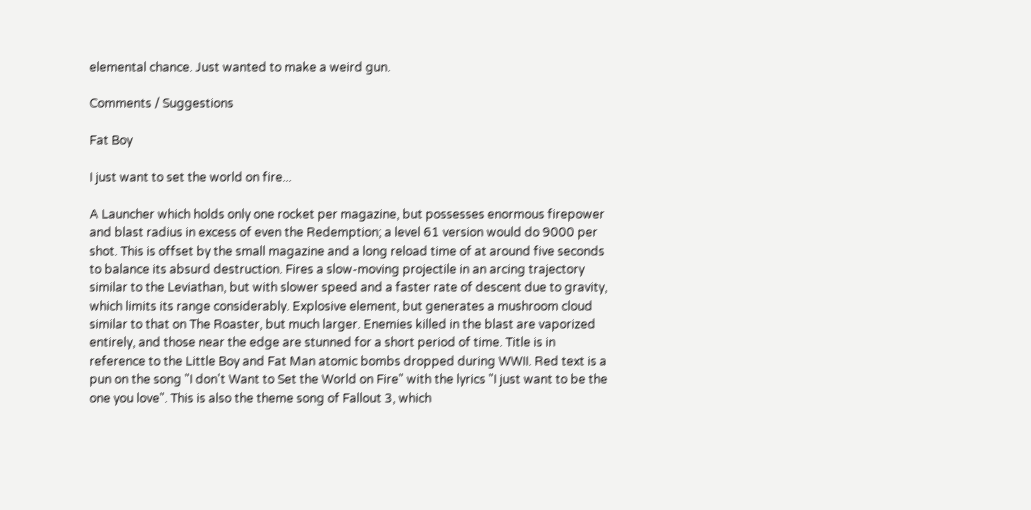elemental chance. Just wanted to make a weird gun.

Comments / Suggestions

Fat Boy

I just want to set the world on fire...

A Launcher which holds only one rocket per magazine, but possesses enormous firepower and blast radius in excess of even the Redemption; a level 61 version would do 9000 per shot. This is offset by the small magazine and a long reload time of at around five seconds to balance its absurd destruction. Fires a slow-moving projectile in an arcing trajectory similar to the Leviathan, but with slower speed and a faster rate of descent due to gravity, which limits its range considerably. Explosive element, but generates a mushroom cloud similar to that on The Roaster, but much larger. Enemies killed in the blast are vaporized entirely, and those near the edge are stunned for a short period of time. Title is in reference to the Little Boy and Fat Man atomic bombs dropped during WWII. Red text is a pun on the song "I don't Want to Set the World on Fire" with the lyrics "I just want to be the one you love". This is also the theme song of Fallout 3, which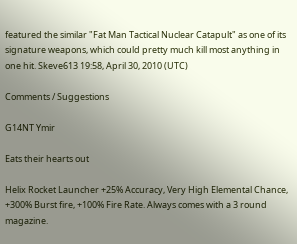featured the similar "Fat Man Tactical Nuclear Catapult" as one of its signature weapons, which could pretty much kill most anything in one hit. Skeve613 19:58, April 30, 2010 (UTC)

Comments / Suggestions

G14NT Ymir

Eats their hearts out

Helix Rocket Launcher +25% Accuracy, Very High Elemental Chance, +300% Burst fire, +100% Fire Rate. Always comes with a 3 round magazine.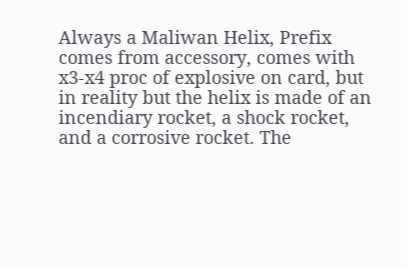Always a Maliwan Helix, Prefix comes from accessory, comes with x3-x4 proc of explosive on card, but in reality but the helix is made of an incendiary rocket, a shock rocket, and a corrosive rocket. The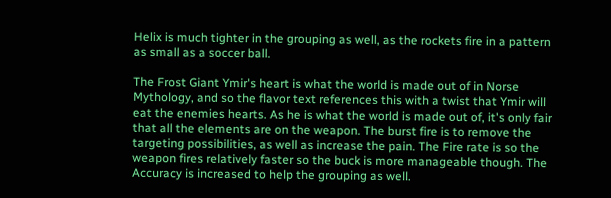Helix is much tighter in the grouping as well, as the rockets fire in a pattern as small as a soccer ball.

The Frost Giant Ymir's heart is what the world is made out of in Norse Mythology, and so the flavor text references this with a twist that Ymir will eat the enemies hearts. As he is what the world is made out of, it's only fair that all the elements are on the weapon. The burst fire is to remove the targeting possibilities, as well as increase the pain. The Fire rate is so the weapon fires relatively faster so the buck is more manageable though. The Accuracy is increased to help the grouping as well.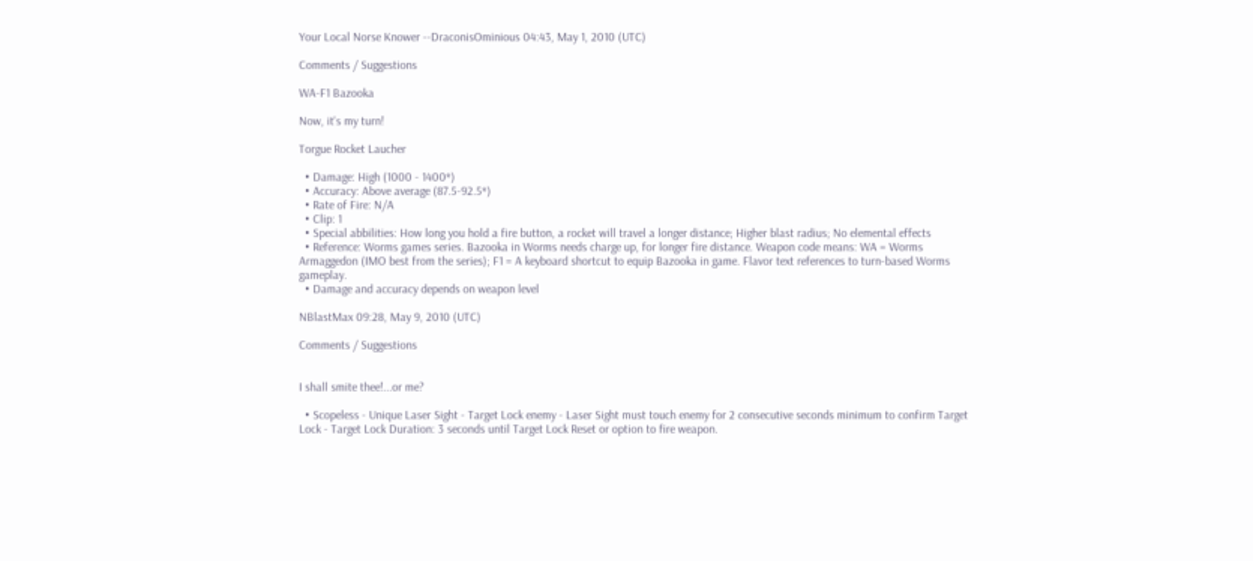Your Local Norse Knower --DraconisOminious 04:43, May 1, 2010 (UTC)

Comments / Suggestions

WA-F1 Bazooka

Now, it's my turn!

Torgue Rocket Laucher

  • Damage: High (1000 - 1400*)
  • Accuracy: Above average (87.5-92.5*)
  • Rate of Fire: N/A
  • Clip: 1
  • Special abbilities: How long you hold a fire button, a rocket will travel a longer distance; Higher blast radius; No elemental effects
  • Reference: Worms games series. Bazooka in Worms needs charge up, for longer fire distance. Weapon code means: WA = Worms Armaggedon (IMO best from the series); F1 = A keyboard shortcut to equip Bazooka in game. Flavor text references to turn-based Worms gameplay.
  • Damage and accuracy depends on weapon level

NBlastMax 09:28, May 9, 2010 (UTC)

Comments / Suggestions


I shall smite thee!...or me?

  • Scopeless - Unique Laser Sight - Target Lock enemy - Laser Sight must touch enemy for 2 consecutive seconds minimum to confirm Target Lock - Target Lock Duration: 3 seconds until Target Lock Reset or option to fire weapon.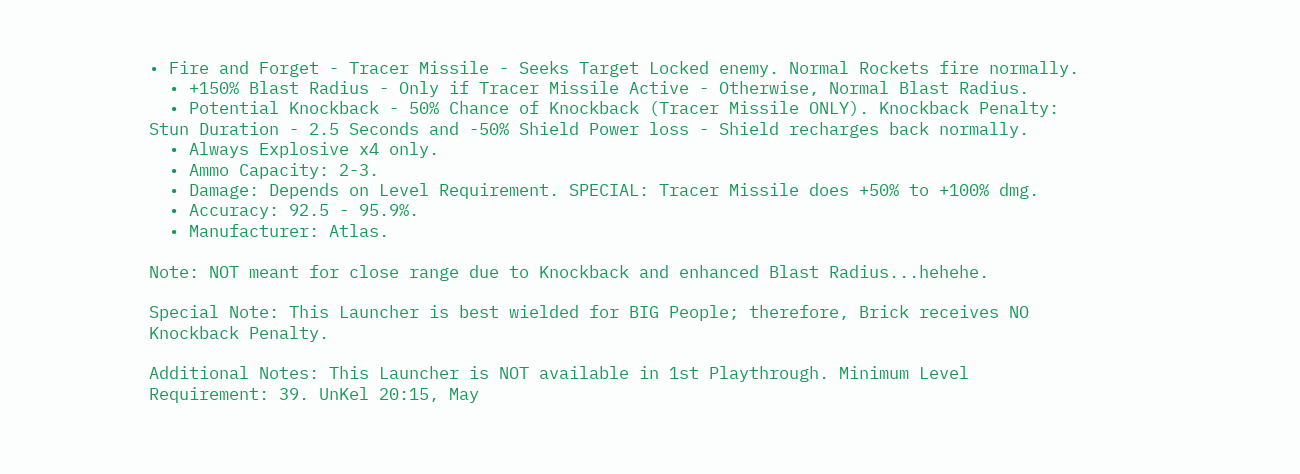• Fire and Forget - Tracer Missile - Seeks Target Locked enemy. Normal Rockets fire normally.
  • +150% Blast Radius - Only if Tracer Missile Active - Otherwise, Normal Blast Radius.
  • Potential Knockback - 50% Chance of Knockback (Tracer Missile ONLY). Knockback Penalty: Stun Duration - 2.5 Seconds and -50% Shield Power loss - Shield recharges back normally.
  • Always Explosive x4 only.
  • Ammo Capacity: 2-3.
  • Damage: Depends on Level Requirement. SPECIAL: Tracer Missile does +50% to +100% dmg.
  • Accuracy: 92.5 - 95.9%.
  • Manufacturer: Atlas.

Note: NOT meant for close range due to Knockback and enhanced Blast Radius...hehehe.

Special Note: This Launcher is best wielded for BIG People; therefore, Brick receives NO Knockback Penalty.

Additional Notes: This Launcher is NOT available in 1st Playthrough. Minimum Level Requirement: 39. UnKel 20:15, May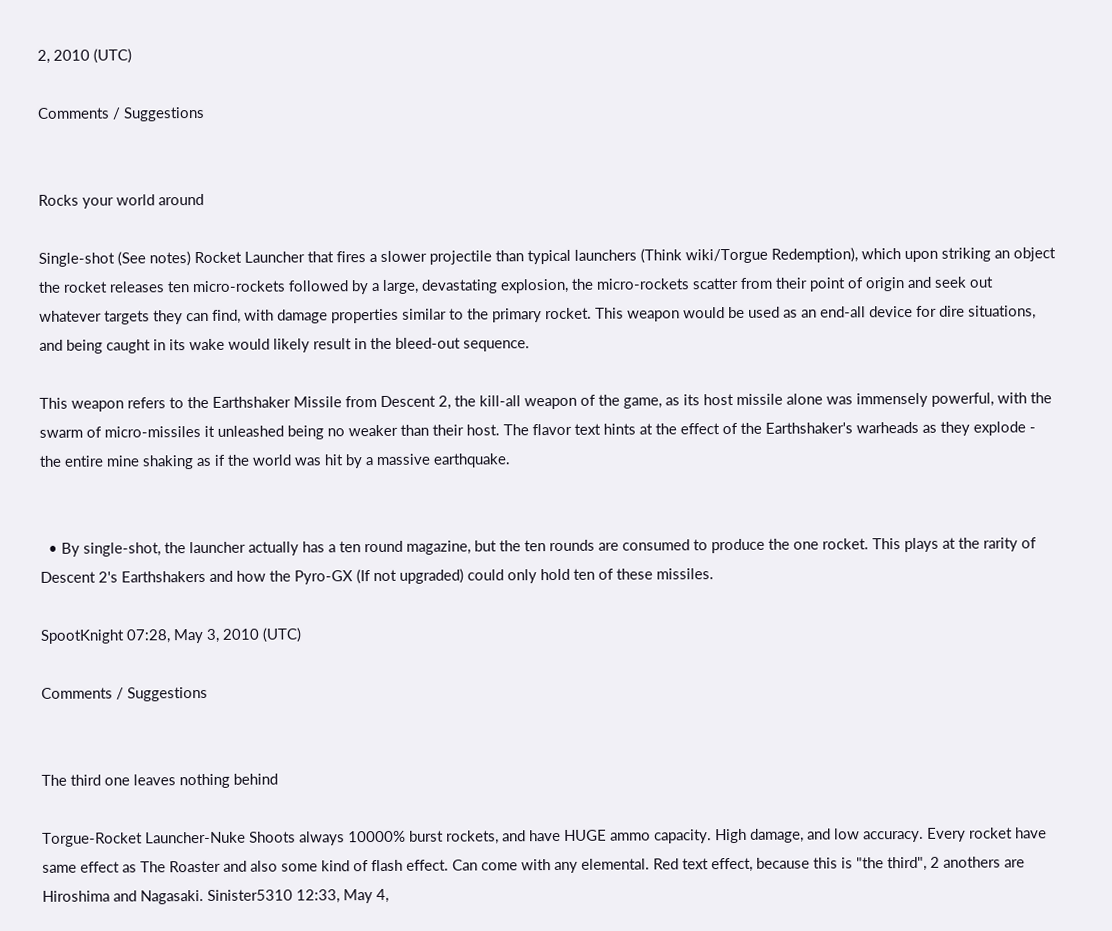2, 2010 (UTC)

Comments / Suggestions


Rocks your world around

Single-shot (See notes) Rocket Launcher that fires a slower projectile than typical launchers (Think wiki/Torgue Redemption), which upon striking an object the rocket releases ten micro-rockets followed by a large, devastating explosion, the micro-rockets scatter from their point of origin and seek out whatever targets they can find, with damage properties similar to the primary rocket. This weapon would be used as an end-all device for dire situations, and being caught in its wake would likely result in the bleed-out sequence.

This weapon refers to the Earthshaker Missile from Descent 2, the kill-all weapon of the game, as its host missile alone was immensely powerful, with the swarm of micro-missiles it unleashed being no weaker than their host. The flavor text hints at the effect of the Earthshaker's warheads as they explode - the entire mine shaking as if the world was hit by a massive earthquake.


  • By single-shot, the launcher actually has a ten round magazine, but the ten rounds are consumed to produce the one rocket. This plays at the rarity of Descent 2's Earthshakers and how the Pyro-GX (If not upgraded) could only hold ten of these missiles.

SpootKnight 07:28, May 3, 2010 (UTC)

Comments / Suggestions


The third one leaves nothing behind

Torgue-Rocket Launcher-Nuke Shoots always 10000% burst rockets, and have HUGE ammo capacity. High damage, and low accuracy. Every rocket have same effect as The Roaster and also some kind of flash effect. Can come with any elemental. Red text effect, because this is "the third", 2 anothers are Hiroshima and Nagasaki. Sinister5310 12:33, May 4,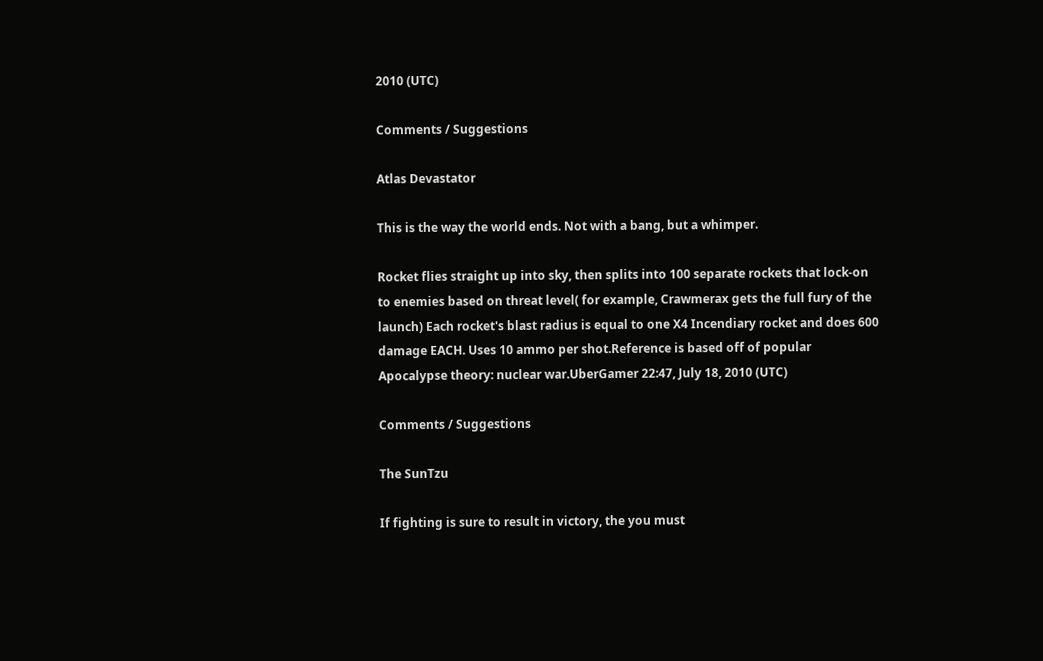2010 (UTC)

Comments / Suggestions

Atlas Devastator

This is the way the world ends. Not with a bang, but a whimper.

Rocket flies straight up into sky, then splits into 100 separate rockets that lock-on to enemies based on threat level( for example, Crawmerax gets the full fury of the launch) Each rocket's blast radius is equal to one X4 Incendiary rocket and does 600 damage EACH. Uses 10 ammo per shot.Reference is based off of popular Apocalypse theory: nuclear war.UberGamer 22:47, July 18, 2010 (UTC)

Comments / Suggestions

The SunTzu

If fighting is sure to result in victory, the you must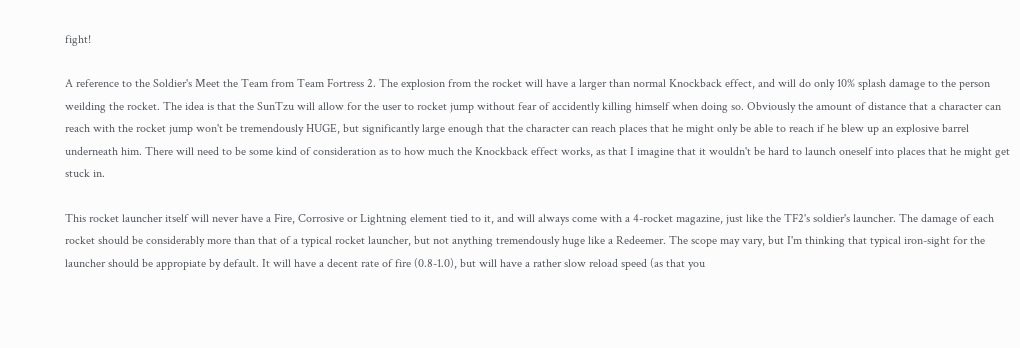fight!

A reference to the Soldier's Meet the Team from Team Fortress 2. The explosion from the rocket will have a larger than normal Knockback effect, and will do only 10% splash damage to the person weilding the rocket. The idea is that the SunTzu will allow for the user to rocket jump without fear of accidently killing himself when doing so. Obviously the amount of distance that a character can reach with the rocket jump won't be tremendously HUGE, but significantly large enough that the character can reach places that he might only be able to reach if he blew up an explosive barrel underneath him. There will need to be some kind of consideration as to how much the Knockback effect works, as that I imagine that it wouldn't be hard to launch oneself into places that he might get stuck in.

This rocket launcher itself will never have a Fire, Corrosive or Lightning element tied to it, and will always come with a 4-rocket magazine, just like the TF2's soldier's launcher. The damage of each rocket should be considerably more than that of a typical rocket launcher, but not anything tremendously huge like a Redeemer. The scope may vary, but I'm thinking that typical iron-sight for the launcher should be appropiate by default. It will have a decent rate of fire (0.8-1.0), but will have a rather slow reload speed (as that you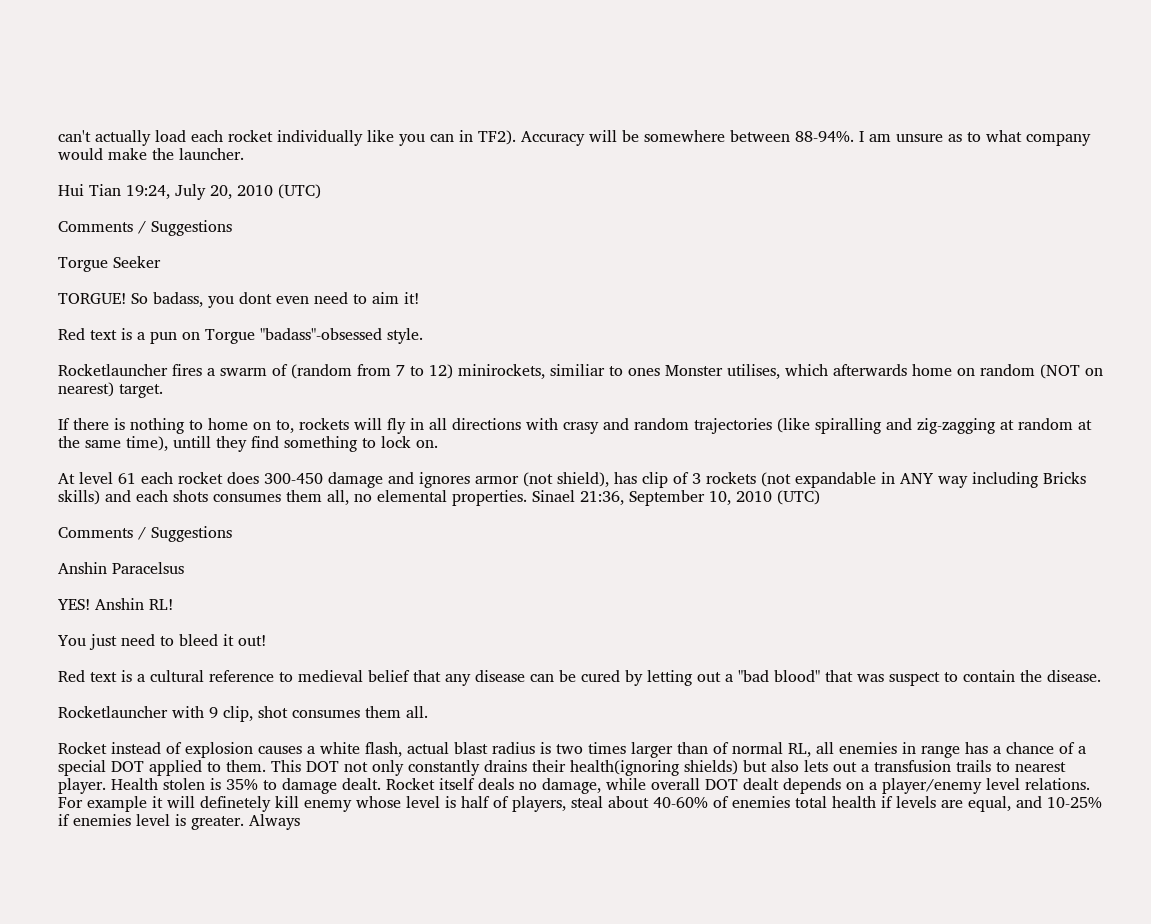can't actually load each rocket individually like you can in TF2). Accuracy will be somewhere between 88-94%. I am unsure as to what company would make the launcher.

Hui Tian 19:24, July 20, 2010 (UTC)

Comments / Suggestions

Torgue Seeker

TORGUE! So badass, you dont even need to aim it!

Red text is a pun on Torgue "badass"-obsessed style.

Rocketlauncher fires a swarm of (random from 7 to 12) minirockets, similiar to ones Monster utilises, which afterwards home on random (NOT on nearest) target.

If there is nothing to home on to, rockets will fly in all directions with crasy and random trajectories (like spiralling and zig-zagging at random at the same time), untill they find something to lock on.

At level 61 each rocket does 300-450 damage and ignores armor (not shield), has clip of 3 rockets (not expandable in ANY way including Bricks skills) and each shots consumes them all, no elemental properties. Sinael 21:36, September 10, 2010 (UTC)

Comments / Suggestions

Anshin Paracelsus

YES! Anshin RL!

You just need to bleed it out!

Red text is a cultural reference to medieval belief that any disease can be cured by letting out a "bad blood" that was suspect to contain the disease.

Rocketlauncher with 9 clip, shot consumes them all.

Rocket instead of explosion causes a white flash, actual blast radius is two times larger than of normal RL, all enemies in range has a chance of a special DOT applied to them. This DOT not only constantly drains their health(ignoring shields) but also lets out a transfusion trails to nearest player. Health stolen is 35% to damage dealt. Rocket itself deals no damage, while overall DOT dealt depends on a player/enemy level relations. For example it will definetely kill enemy whose level is half of players, steal about 40-60% of enemies total health if levels are equal, and 10-25% if enemies level is greater. Always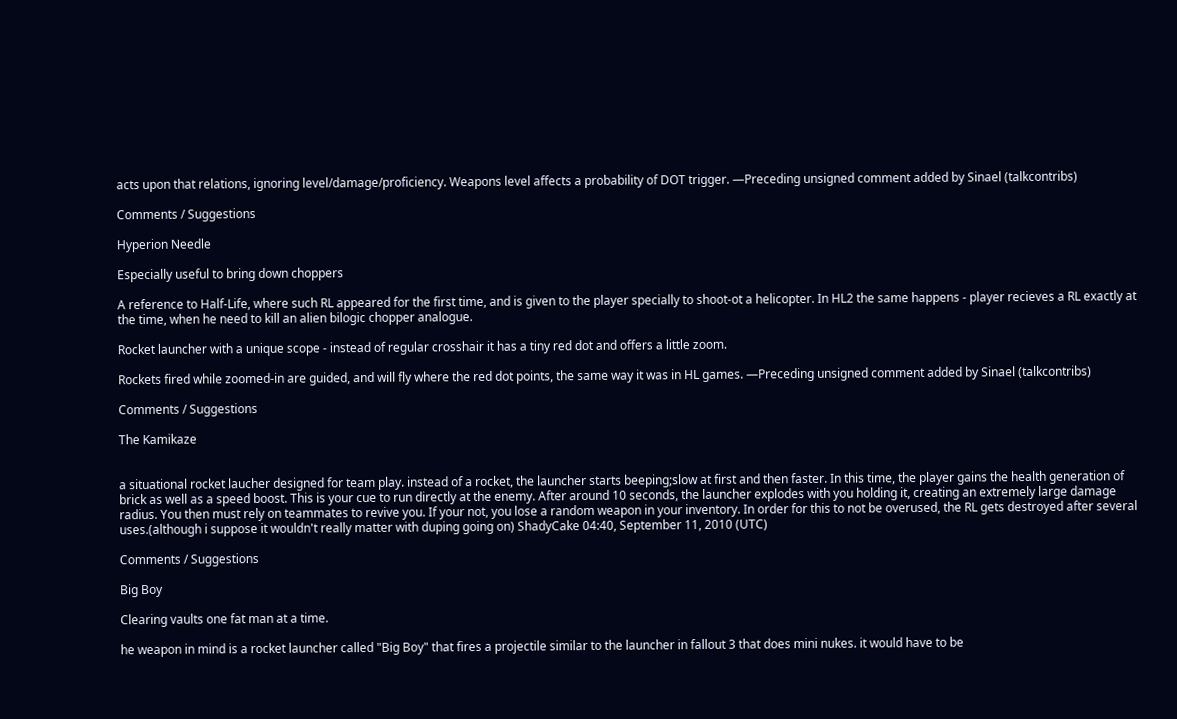acts upon that relations, ignoring level/damage/proficiency. Weapons level affects a probability of DOT trigger. —Preceding unsigned comment added by Sinael (talkcontribs)

Comments / Suggestions

Hyperion Needle

Especially useful to bring down choppers

A reference to Half-Life, where such RL appeared for the first time, and is given to the player specially to shoot-ot a helicopter. In HL2 the same happens - player recieves a RL exactly at the time, when he need to kill an alien bilogic chopper analogue.

Rocket launcher with a unique scope - instead of regular crosshair it has a tiny red dot and offers a little zoom.

Rockets fired while zoomed-in are guided, and will fly where the red dot points, the same way it was in HL games. —Preceding unsigned comment added by Sinael (talkcontribs)

Comments / Suggestions

The Kamikaze


a situational rocket laucher designed for team play. instead of a rocket, the launcher starts beeping;slow at first and then faster. In this time, the player gains the health generation of brick as well as a speed boost. This is your cue to run directly at the enemy. After around 10 seconds, the launcher explodes with you holding it, creating an extremely large damage radius. You then must rely on teammates to revive you. If your not, you lose a random weapon in your inventory. In order for this to not be overused, the RL gets destroyed after several uses.(although i suppose it wouldn't really matter with duping going on) ShadyCake 04:40, September 11, 2010 (UTC)

Comments / Suggestions

Big Boy

Clearing vaults one fat man at a time.

he weapon in mind is a rocket launcher called "Big Boy" that fires a projectile similar to the launcher in fallout 3 that does mini nukes. it would have to be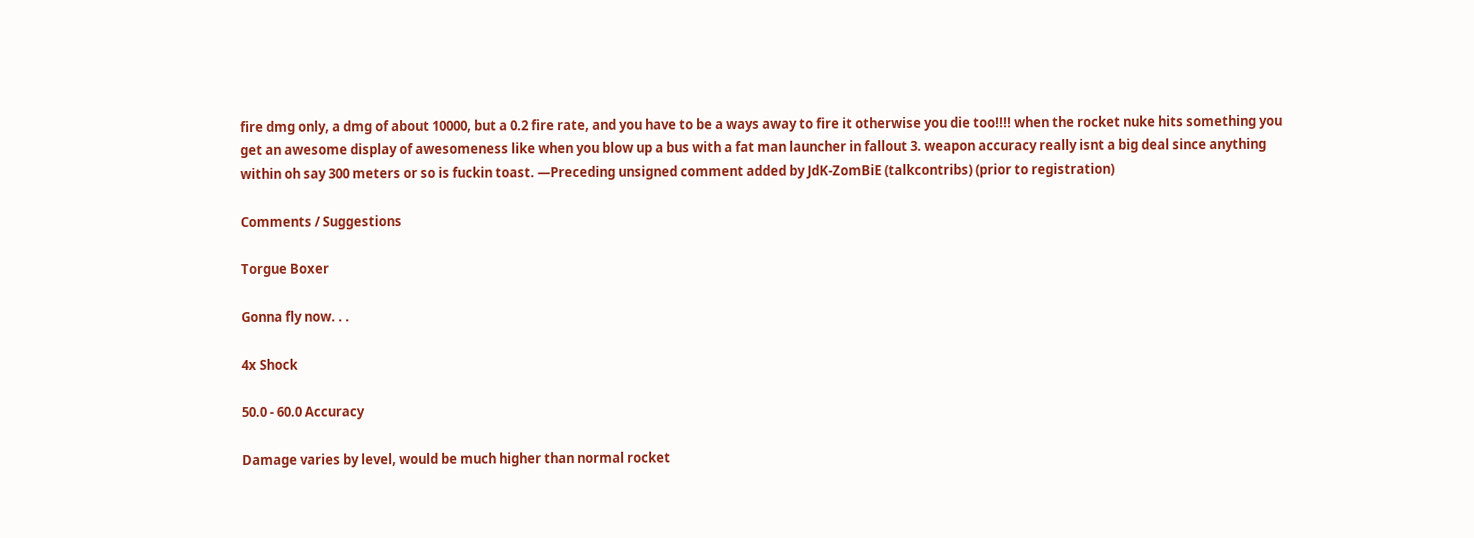fire dmg only, a dmg of about 10000, but a 0.2 fire rate, and you have to be a ways away to fire it otherwise you die too!!!! when the rocket nuke hits something you get an awesome display of awesomeness like when you blow up a bus with a fat man launcher in fallout 3. weapon accuracy really isnt a big deal since anything within oh say 300 meters or so is fuckin toast. —Preceding unsigned comment added by JdK-ZomBiE (talkcontribs) (prior to registration)

Comments / Suggestions

Torgue Boxer

Gonna fly now. . .

4x Shock

50.0 - 60.0 Accuracy

Damage varies by level, would be much higher than normal rocket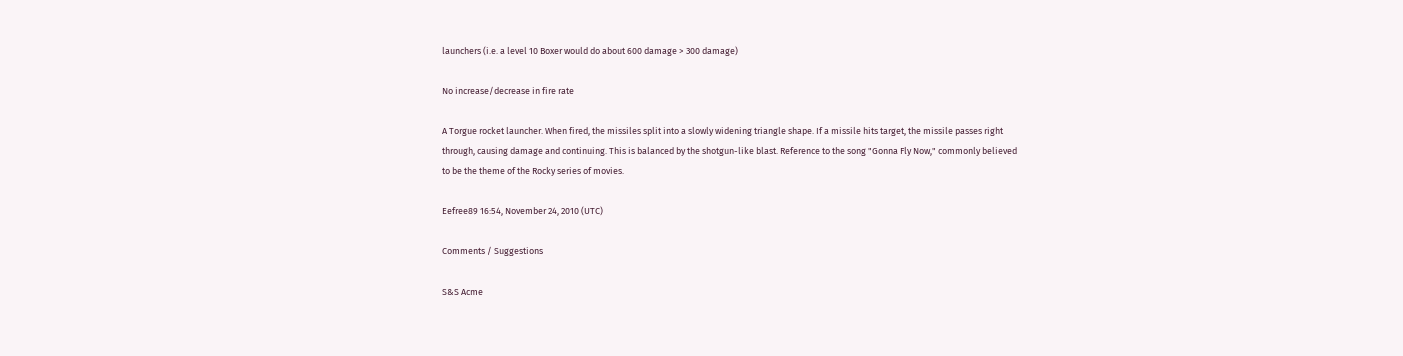launchers (i.e. a level 10 Boxer would do about 600 damage > 300 damage)

No increase/decrease in fire rate

A Torgue rocket launcher. When fired, the missiles split into a slowly widening triangle shape. If a missile hits target, the missile passes right through, causing damage and continuing. This is balanced by the shotgun-like blast. Reference to the song "Gonna Fly Now," commonly believed to be the theme of the Rocky series of movies.

Eefree89 16:54, November 24, 2010 (UTC)

Comments / Suggestions

S&S Acme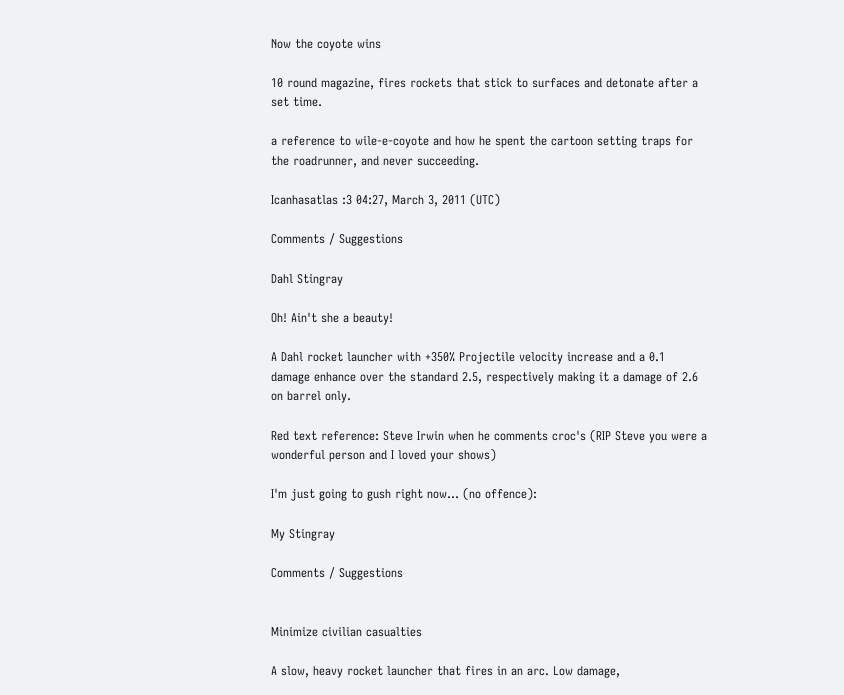Now the coyote wins

10 round magazine, fires rockets that stick to surfaces and detonate after a set time.

a reference to wile-e-coyote and how he spent the cartoon setting traps for the roadrunner, and never succeeding.

Icanhasatlas :3 04:27, March 3, 2011 (UTC)

Comments / Suggestions

Dahl Stingray

Oh! Ain't she a beauty!

A Dahl rocket launcher with +350% Projectile velocity increase and a 0.1 damage enhance over the standard 2.5, respectively making it a damage of 2.6 on barrel only.

Red text reference: Steve Irwin when he comments croc's (RIP Steve you were a wonderful person and I loved your shows)

I'm just going to gush right now... (no offence):

My Stingray

Comments / Suggestions


Minimize civilian casualties

A slow, heavy rocket launcher that fires in an arc. Low damage,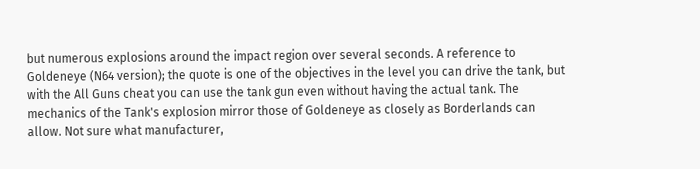but numerous explosions around the impact region over several seconds. A reference to Goldeneye (N64 version); the quote is one of the objectives in the level you can drive the tank, but with the All Guns cheat you can use the tank gun even without having the actual tank. The mechanics of the Tank's explosion mirror those of Goldeneye as closely as Borderlands can allow. Not sure what manufacturer,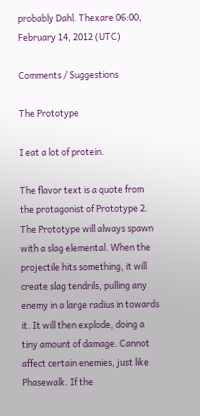probably Dahl. Thexare 06:00, February 14, 2012 (UTC)

Comments / Suggestions

The Prototype

I eat a lot of protein.

The flavor text is a quote from the protagonist of Prototype 2. The Prototype will always spawn with a slag elemental. When the projectile hits something, it will create slag tendrils, pulling any enemy in a large radius in towards it. It will then explode, doing a tiny amount of damage. Cannot affect certain enemies, just like Phasewalk. If the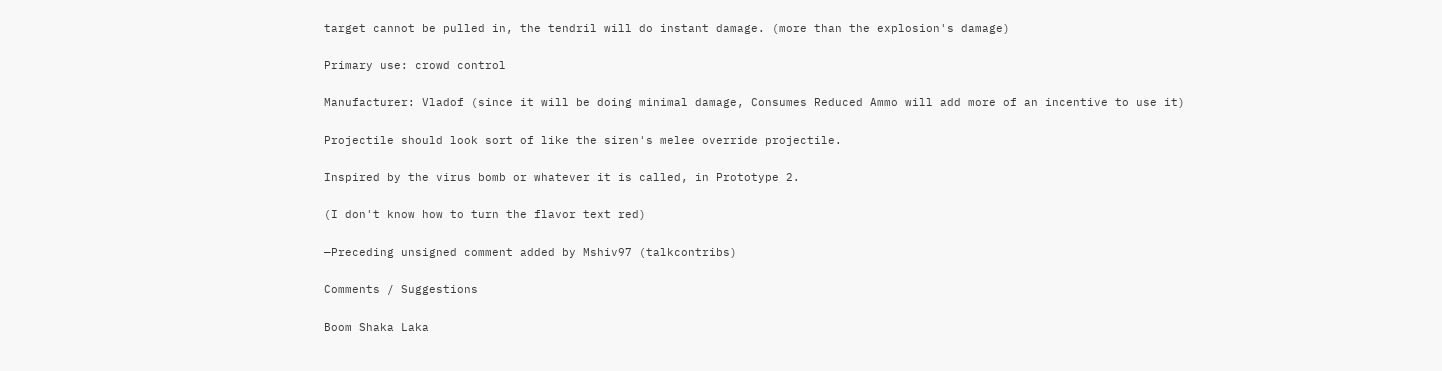target cannot be pulled in, the tendril will do instant damage. (more than the explosion's damage)

Primary use: crowd control

Manufacturer: Vladof (since it will be doing minimal damage, Consumes Reduced Ammo will add more of an incentive to use it)

Projectile should look sort of like the siren's melee override projectile.

Inspired by the virus bomb or whatever it is called, in Prototype 2.

(I don't know how to turn the flavor text red)

—Preceding unsigned comment added by Mshiv97 (talkcontribs)

Comments / Suggestions

Boom Shaka Laka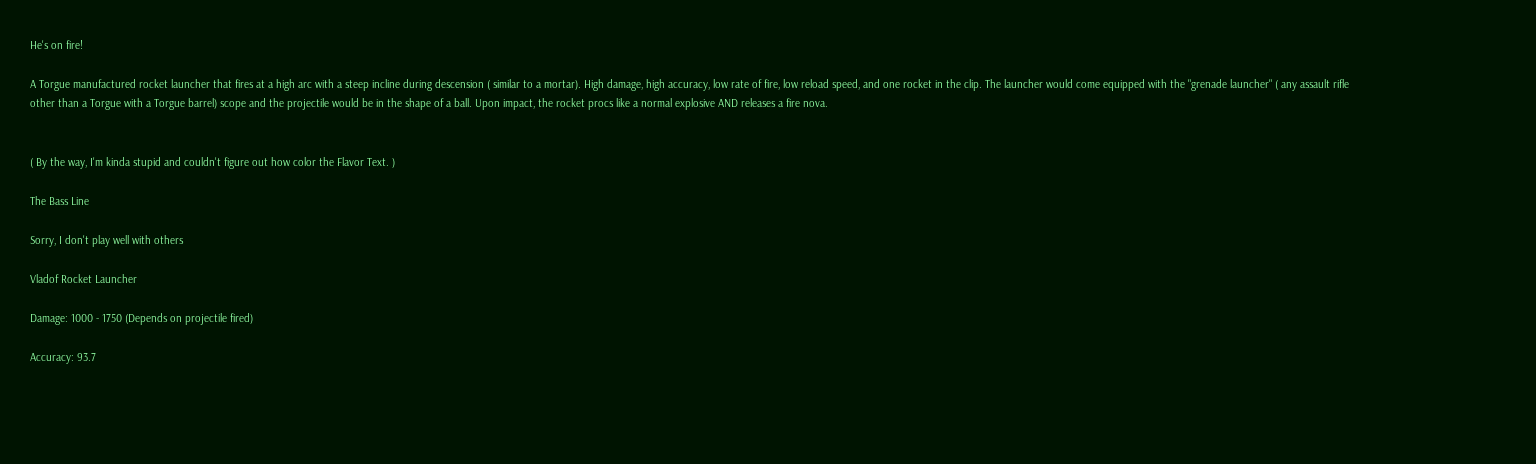He's on fire!

A Torgue manufactured rocket launcher that fires at a high arc with a steep incline during descension ( similar to a mortar). High damage, high accuracy, low rate of fire, low reload speed, and one rocket in the clip. The launcher would come equipped with the "grenade launcher" ( any assault rifle other than a Torgue with a Torgue barrel) scope and the projectile would be in the shape of a ball. Upon impact, the rocket procs like a normal explosive AND releases a fire nova.


( By the way, I'm kinda stupid and couldn't figure out how color the Flavor Text. )

The Bass Line

Sorry, I don't play well with others

Vladof Rocket Launcher

Damage: 1000 - 1750 (Depends on projectile fired)

Accuracy: 93.7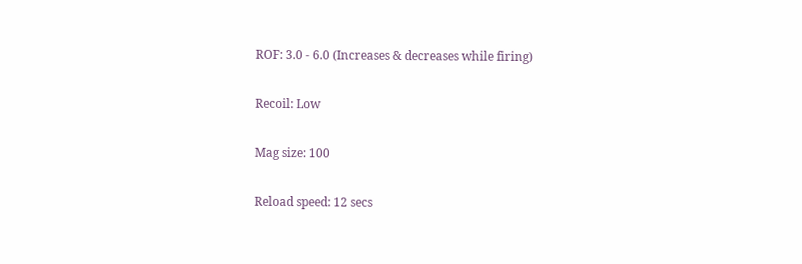ROF: 3.0 - 6.0 (Increases & decreases while firing)

Recoil: Low

Mag size: 100

Reload speed: 12 secs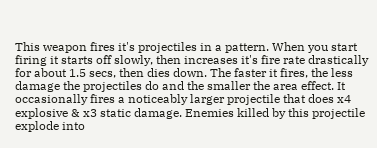This weapon fires it's projectiles in a pattern. When you start firing it starts off slowly, then increases it's fire rate drastically for about 1.5 secs, then dies down. The faster it fires, the less damage the projectiles do and the smaller the area effect. It occasionally fires a noticeably larger projectile that does x4 explosive & x3 static damage. Enemies killed by this projectile explode into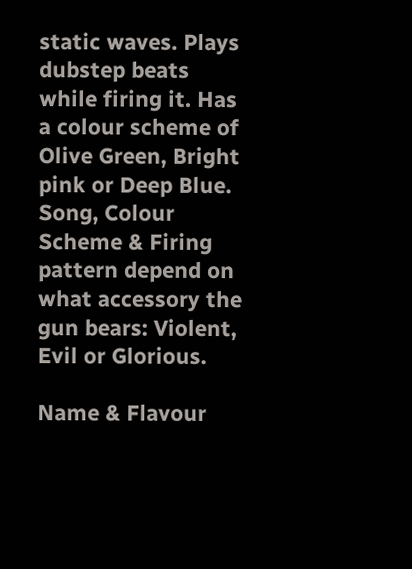static waves. Plays dubstep beats while firing it. Has a colour scheme of Olive Green, Bright pink or Deep Blue. Song, Colour Scheme & Firing pattern depend on what accessory the gun bears: Violent, Evil or Glorious.

Name & Flavour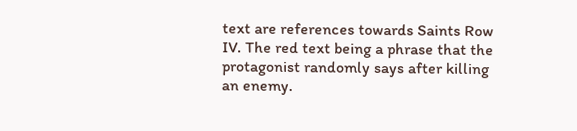text are references towards Saints Row IV. The red text being a phrase that the protagonist randomly says after killing an enemy.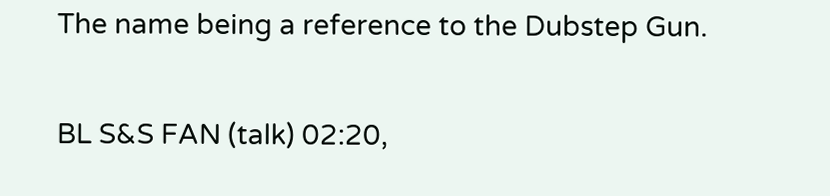The name being a reference to the Dubstep Gun.

BL S&S FAN (talk) 02:20,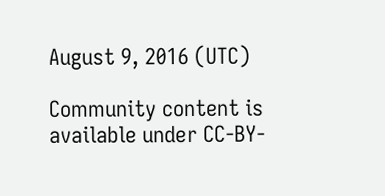August 9, 2016 (UTC)

Community content is available under CC-BY-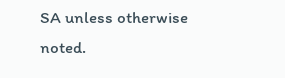SA unless otherwise noted.